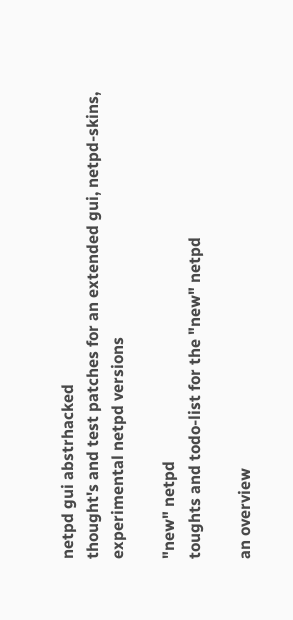netpd gui abstrhacked
thought's and test patches for an extended gui, netpd-skins, experimental netpd versions

"new" netpd
toughts and todo-list for the "new" netpd

an overview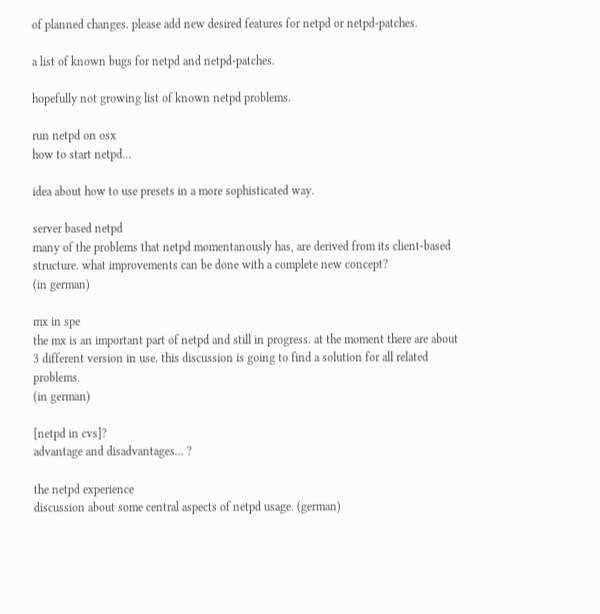of planned changes. please add new desired features for netpd or netpd-patches.

a list of known bugs for netpd and netpd-patches.

hopefully not growing list of known netpd problems.

run netpd on osx
how to start netpd...

idea about how to use presets in a more sophisticated way.

server based netpd
many of the problems that netpd momentanously has, are derived from its client-based structure. what improvements can be done with a complete new concept?
(in german)

mx in spe
the mx is an important part of netpd and still in progress. at the moment there are about 3 different version in use. this discussion is going to find a solution for all related problems.
(in german)

[netpd in cvs]?
advantage and disadvantages... ?

the netpd experience
discussion about some central aspects of netpd usage. (german)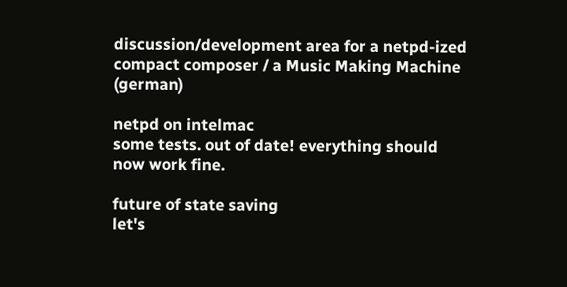discussion/development area for a netpd-ized compact composer / a Music Making Machine (german)

netpd on intelmac
some tests. out of date! everything should now work fine.

future of state saving
let's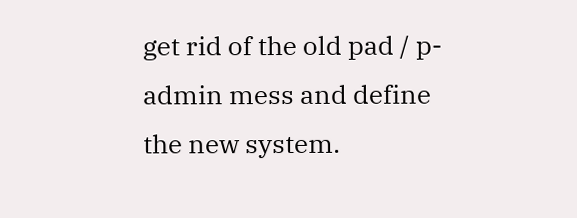get rid of the old pad / p-admin mess and define the new system.